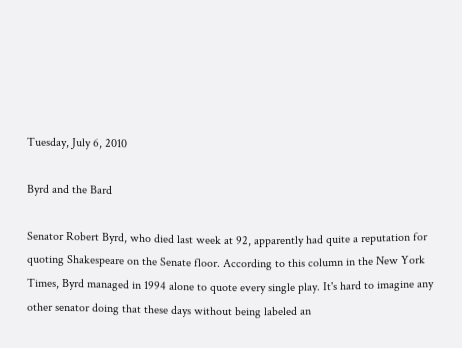Tuesday, July 6, 2010

Byrd and the Bard

Senator Robert Byrd, who died last week at 92, apparently had quite a reputation for quoting Shakespeare on the Senate floor. According to this column in the New York Times, Byrd managed in 1994 alone to quote every single play. It's hard to imagine any other senator doing that these days without being labeled an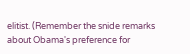elitist. (Remember the snide remarks about Obama's preference for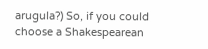arugula?) So, if you could choose a Shakespearean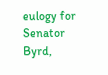eulogy for Senator Byrd,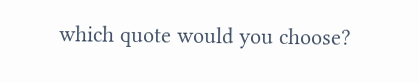which quote would you choose?